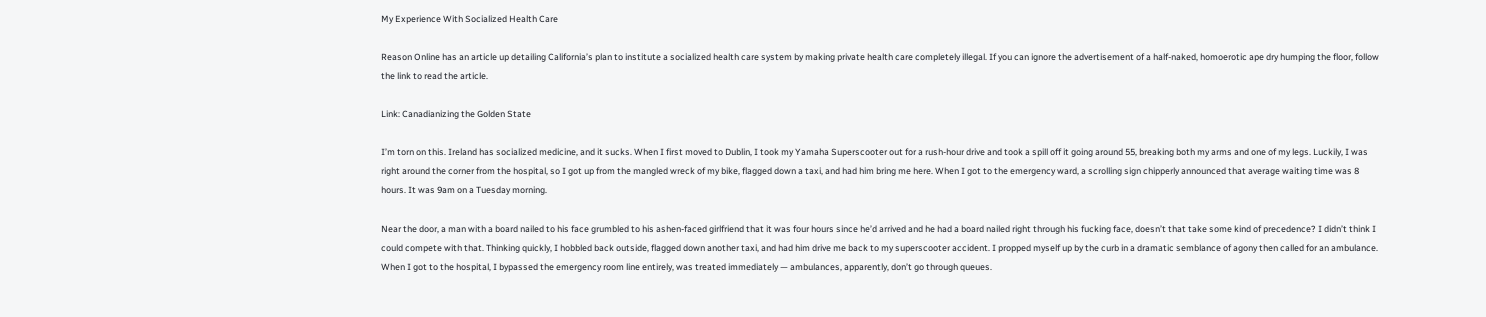My Experience With Socialized Health Care

Reason Online has an article up detailing California’s plan to institute a socialized health care system by making private health care completely illegal. If you can ignore the advertisement of a half-naked, homoerotic ape dry humping the floor, follow the link to read the article.

Link: Canadianizing the Golden State

I’m torn on this. Ireland has socialized medicine, and it sucks. When I first moved to Dublin, I took my Yamaha Superscooter out for a rush-hour drive and took a spill off it going around 55, breaking both my arms and one of my legs. Luckily, I was right around the corner from the hospital, so I got up from the mangled wreck of my bike, flagged down a taxi, and had him bring me here. When I got to the emergency ward, a scrolling sign chipperly announced that average waiting time was 8 hours. It was 9am on a Tuesday morning.

Near the door, a man with a board nailed to his face grumbled to his ashen-faced girlfriend that it was four hours since he’d arrived and he had a board nailed right through his fucking face, doesn’t that take some kind of precedence? I didn’t think I could compete with that. Thinking quickly, I hobbled back outside, flagged down another taxi, and had him drive me back to my superscooter accident. I propped myself up by the curb in a dramatic semblance of agony then called for an ambulance. When I got to the hospital, I bypassed the emergency room line entirely, was treated immediately — ambulances, apparently, don’t go through queues.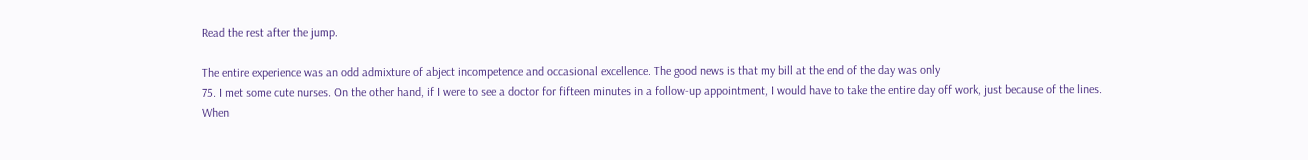Read the rest after the jump.

The entire experience was an odd admixture of abject incompetence and occasional excellence. The good news is that my bill at the end of the day was only
75. I met some cute nurses. On the other hand, if I were to see a doctor for fifteen minutes in a follow-up appointment, I would have to take the entire day off work, just because of the lines. When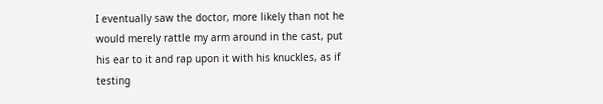I eventually saw the doctor, more likely than not he would merely rattle my arm around in the cast, put his ear to it and rap upon it with his knuckles, as if testing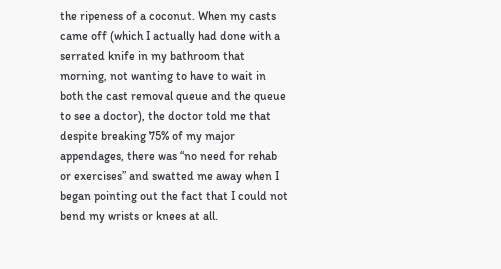the ripeness of a coconut. When my casts came off (which I actually had done with a serrated knife in my bathroom that morning, not wanting to have to wait in both the cast removal queue and the queue to see a doctor), the doctor told me that despite breaking 75% of my major appendages, there was “no need for rehab or exercises” and swatted me away when I began pointing out the fact that I could not bend my wrists or knees at all.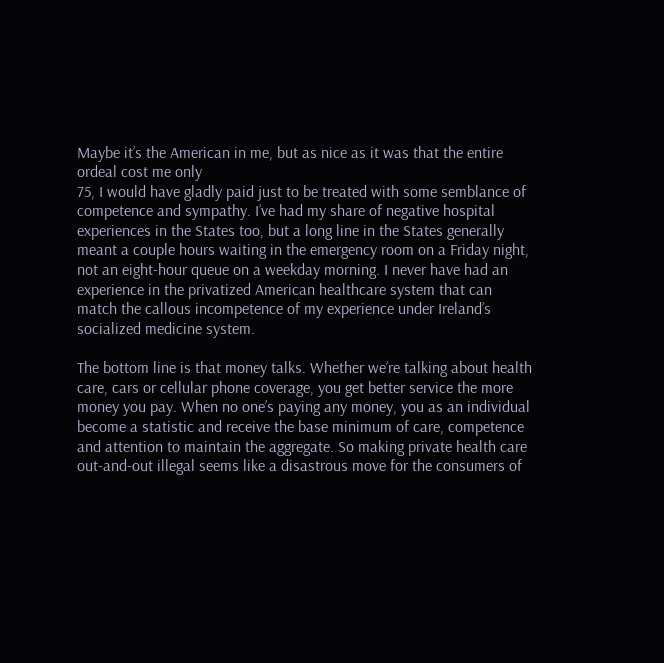Maybe it’s the American in me, but as nice as it was that the entire ordeal cost me only
75, I would have gladly paid just to be treated with some semblance of competence and sympathy. I’ve had my share of negative hospital experiences in the States too, but a long line in the States generally meant a couple hours waiting in the emergency room on a Friday night, not an eight-hour queue on a weekday morning. I never have had an experience in the privatized American healthcare system that can match the callous incompetence of my experience under Ireland’s socialized medicine system.

The bottom line is that money talks. Whether we’re talking about health care, cars or cellular phone coverage, you get better service the more money you pay. When no one’s paying any money, you as an individual become a statistic and receive the base minimum of care, competence and attention to maintain the aggregate. So making private health care out-and-out illegal seems like a disastrous move for the consumers of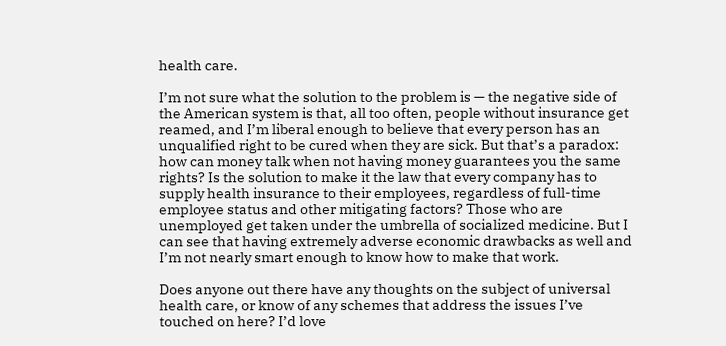health care.

I’m not sure what the solution to the problem is — the negative side of the American system is that, all too often, people without insurance get reamed, and I’m liberal enough to believe that every person has an unqualified right to be cured when they are sick. But that’s a paradox: how can money talk when not having money guarantees you the same rights? Is the solution to make it the law that every company has to supply health insurance to their employees, regardless of full-time employee status and other mitigating factors? Those who are unemployed get taken under the umbrella of socialized medicine. But I can see that having extremely adverse economic drawbacks as well and I’m not nearly smart enough to know how to make that work.

Does anyone out there have any thoughts on the subject of universal health care, or know of any schemes that address the issues I’ve touched on here? I’d love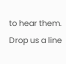to hear them. Drop us a line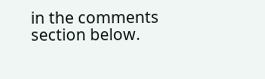in the comments section below.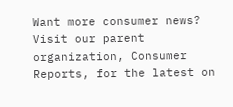Want more consumer news? Visit our parent organization, Consumer Reports, for the latest on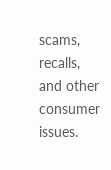scams, recalls, and other consumer issues.